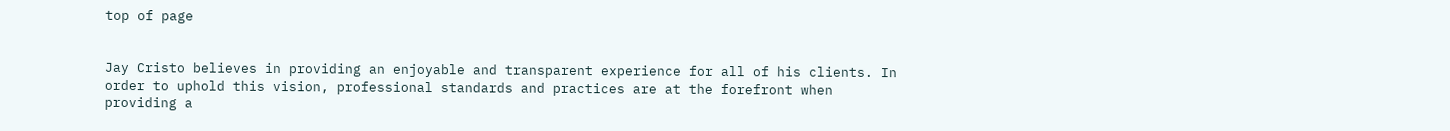top of page


Jay Cristo believes in providing an enjoyable and transparent experience for all of his clients. In order to uphold this vision, professional standards and practices are at the forefront when providing a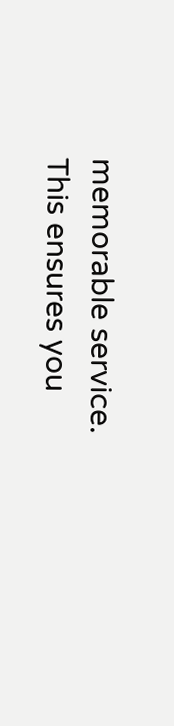memorable service.  This ensures you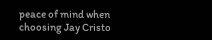peace of mind when choosing Jay Cristo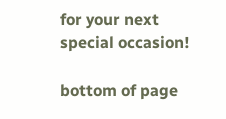for your next special occasion!

bottom of page